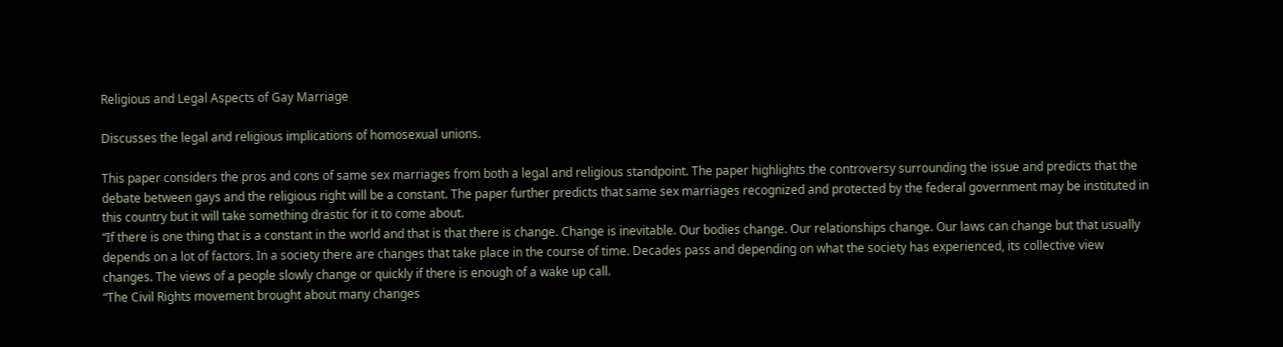Religious and Legal Aspects of Gay Marriage

Discusses the legal and religious implications of homosexual unions.

This paper considers the pros and cons of same sex marriages from both a legal and religious standpoint. The paper highlights the controversy surrounding the issue and predicts that the debate between gays and the religious right will be a constant. The paper further predicts that same sex marriages recognized and protected by the federal government may be instituted in this country but it will take something drastic for it to come about.
“If there is one thing that is a constant in the world and that is that there is change. Change is inevitable. Our bodies change. Our relationships change. Our laws can change but that usually depends on a lot of factors. In a society there are changes that take place in the course of time. Decades pass and depending on what the society has experienced, its collective view changes. The views of a people slowly change or quickly if there is enough of a wake up call.
“The Civil Rights movement brought about many changes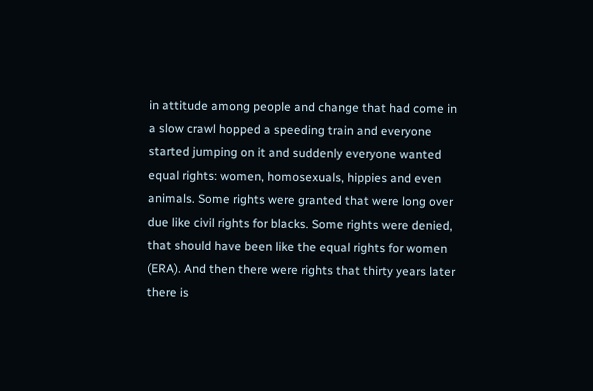in attitude among people and change that had come in a slow crawl hopped a speeding train and everyone started jumping on it and suddenly everyone wanted equal rights: women, homosexuals, hippies and even animals. Some rights were granted that were long over due like civil rights for blacks. Some rights were denied, that should have been like the equal rights for women (ERA). And then there were rights that thirty years later there is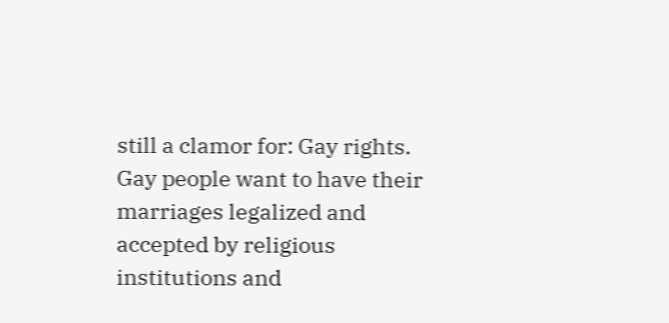still a clamor for: Gay rights. Gay people want to have their marriages legalized and accepted by religious institutions and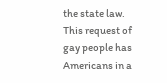the state law. This request of gay people has Americans in a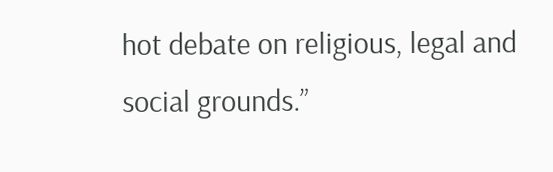hot debate on religious, legal and social grounds.”